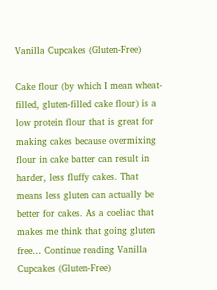Vanilla Cupcakes (Gluten-Free)

Cake flour (by which I mean wheat-filled, gluten-filled cake flour) is a low protein flour that is great for making cakes because overmixing flour in cake batter can result in harder, less fluffy cakes. That means less gluten can actually be better for cakes. As a coeliac that makes me think that going gluten free… Continue reading Vanilla Cupcakes (Gluten-Free)